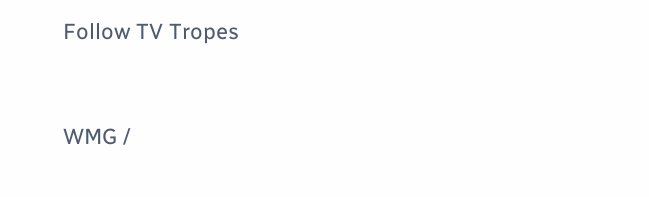Follow TV Tropes


WMG /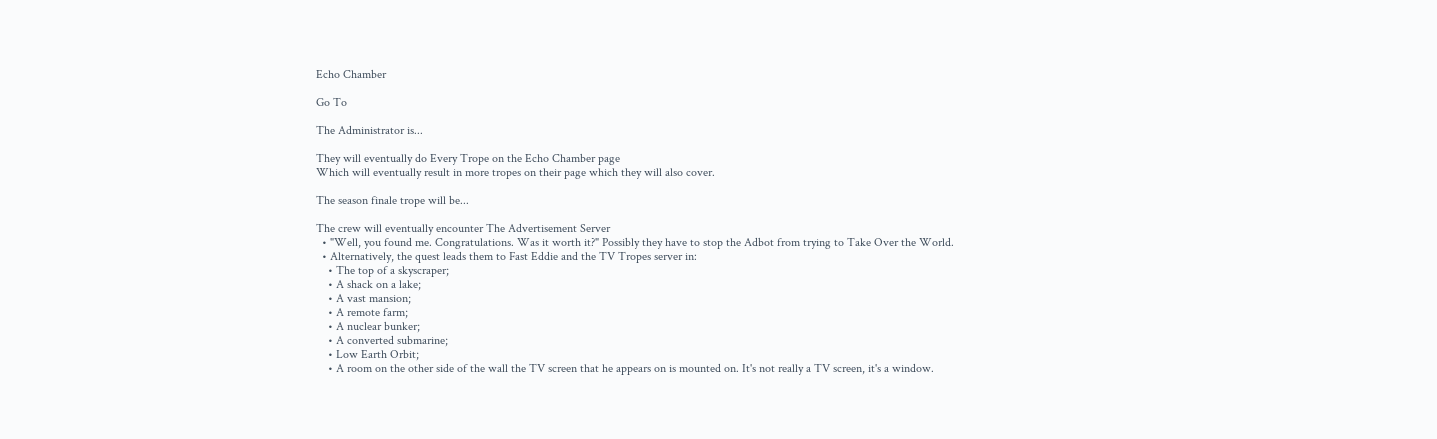Echo Chamber

Go To

The Administrator is...

They will eventually do Every Trope on the Echo Chamber page
Which will eventually result in more tropes on their page which they will also cover.

The season finale trope will be...

The crew will eventually encounter The Advertisement Server
  • "Well, you found me. Congratulations. Was it worth it?" Possibly they have to stop the Adbot from trying to Take Over the World.
  • Alternatively, the quest leads them to Fast Eddie and the TV Tropes server in:
    • The top of a skyscraper;
    • A shack on a lake;
    • A vast mansion;
    • A remote farm;
    • A nuclear bunker;
    • A converted submarine;
    • Low Earth Orbit;
    • A room on the other side of the wall the TV screen that he appears on is mounted on. It's not really a TV screen, it's a window.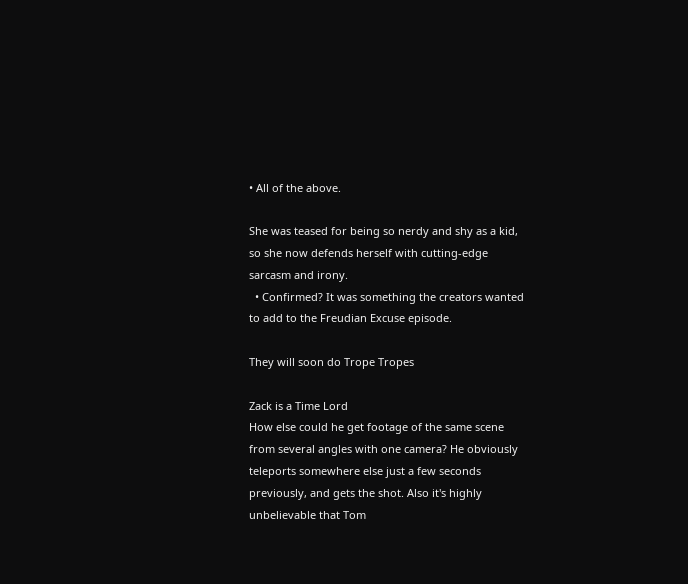• All of the above.

She was teased for being so nerdy and shy as a kid, so she now defends herself with cutting-edge sarcasm and irony.
  • Confirmed? It was something the creators wanted to add to the Freudian Excuse episode.

They will soon do Trope Tropes

Zack is a Time Lord
How else could he get footage of the same scene from several angles with one camera? He obviously teleports somewhere else just a few seconds previously, and gets the shot. Also it's highly unbelievable that Tom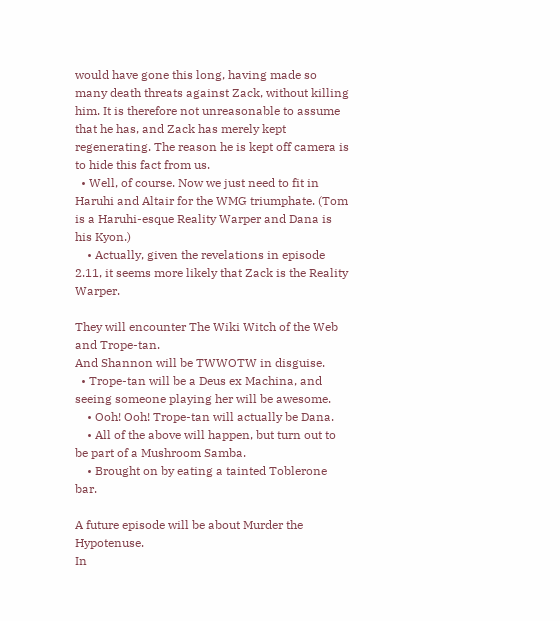would have gone this long, having made so many death threats against Zack, without killing him. It is therefore not unreasonable to assume that he has, and Zack has merely kept regenerating. The reason he is kept off camera is to hide this fact from us.
  • Well, of course. Now we just need to fit in Haruhi and Altair for the WMG triumphate. (Tom is a Haruhi-esque Reality Warper and Dana is his Kyon.)
    • Actually, given the revelations in episode 2.11, it seems more likely that Zack is the Reality Warper.

They will encounter The Wiki Witch of the Web and Trope-tan.
And Shannon will be TWWOTW in disguise.
  • Trope-tan will be a Deus ex Machina, and seeing someone playing her will be awesome.
    • Ooh! Ooh! Trope-tan will actually be Dana.
    • All of the above will happen, but turn out to be part of a Mushroom Samba.
    • Brought on by eating a tainted Toblerone bar.

A future episode will be about Murder the Hypotenuse.
In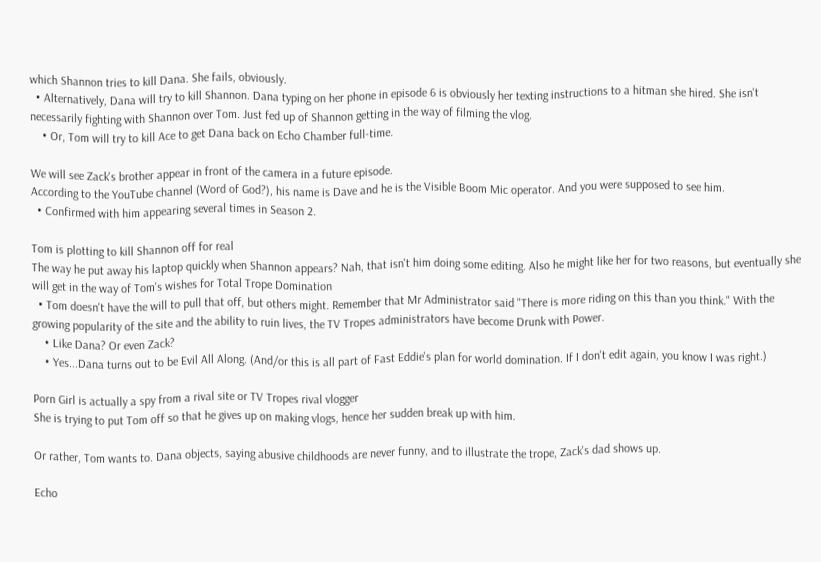which Shannon tries to kill Dana. She fails, obviously.
  • Alternatively, Dana will try to kill Shannon. Dana typing on her phone in episode 6 is obviously her texting instructions to a hitman she hired. She isn't necessarily fighting with Shannon over Tom. Just fed up of Shannon getting in the way of filming the vlog.
    • Or, Tom will try to kill Ace to get Dana back on Echo Chamber full-time.

We will see Zack's brother appear in front of the camera in a future episode.
According to the YouTube channel (Word of God?), his name is Dave and he is the Visible Boom Mic operator. And you were supposed to see him.
  • Confirmed with him appearing several times in Season 2.

Tom is plotting to kill Shannon off for real
The way he put away his laptop quickly when Shannon appears? Nah, that isn't him doing some editing. Also he might like her for two reasons, but eventually she will get in the way of Tom's wishes for Total Trope Domination
  • Tom doesn't have the will to pull that off, but others might. Remember that Mr Administrator said "There is more riding on this than you think." With the growing popularity of the site and the ability to ruin lives, the TV Tropes administrators have become Drunk with Power.
    • Like Dana? Or even Zack?
    • Yes...Dana turns out to be Evil All Along. (And/or this is all part of Fast Eddie's plan for world domination. If I don't edit again, you know I was right.)

Porn Girl is actually a spy from a rival site or TV Tropes rival vlogger
She is trying to put Tom off so that he gives up on making vlogs, hence her sudden break up with him.

Or rather, Tom wants to. Dana objects, saying abusive childhoods are never funny, and to illustrate the trope, Zack's dad shows up.

Echo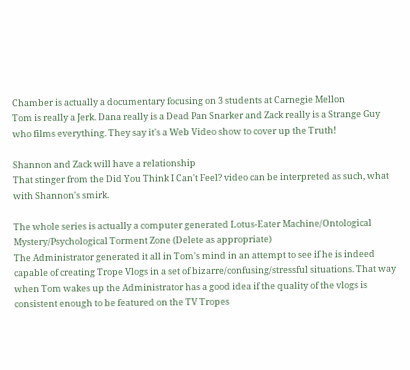Chamber is actually a documentary focusing on 3 students at Carnegie Mellon
Tom is really a Jerk. Dana really is a Dead Pan Snarker and Zack really is a Strange Guy who films everything. They say it's a Web Video show to cover up the Truth!

Shannon and Zack will have a relationship
That stinger from the Did You Think I Can't Feel? video can be interpreted as such, what with Shannon's smirk.

The whole series is actually a computer generated Lotus-Eater Machine/Ontological Mystery/Psychological Torment Zone (Delete as appropriate)
The Administrator generated it all in Tom's mind in an attempt to see if he is indeed capable of creating Trope Vlogs in a set of bizarre/confusing/stressful situations. That way when Tom wakes up the Administrator has a good idea if the quality of the vlogs is consistent enough to be featured on the TV Tropes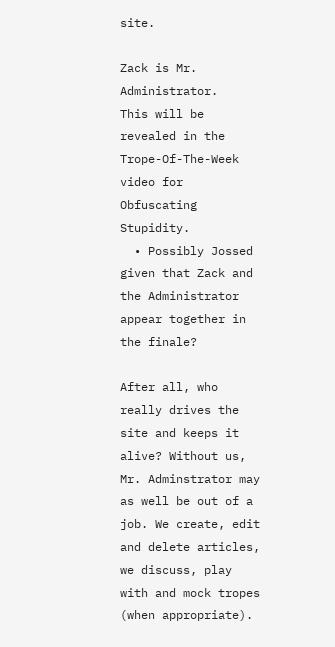site.

Zack is Mr. Administrator.
This will be revealed in the Trope-Of-The-Week video for Obfuscating Stupidity.
  • Possibly Jossed given that Zack and the Administrator appear together in the finale?

After all, who really drives the site and keeps it alive? Without us, Mr. Adminstrator may as well be out of a job. We create, edit and delete articles, we discuss, play with and mock tropes (when appropriate).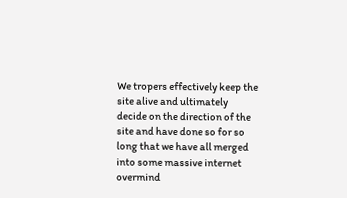We tropers effectively keep the site alive and ultimately decide on the direction of the site and have done so for so long that we have all merged into some massive internet overmind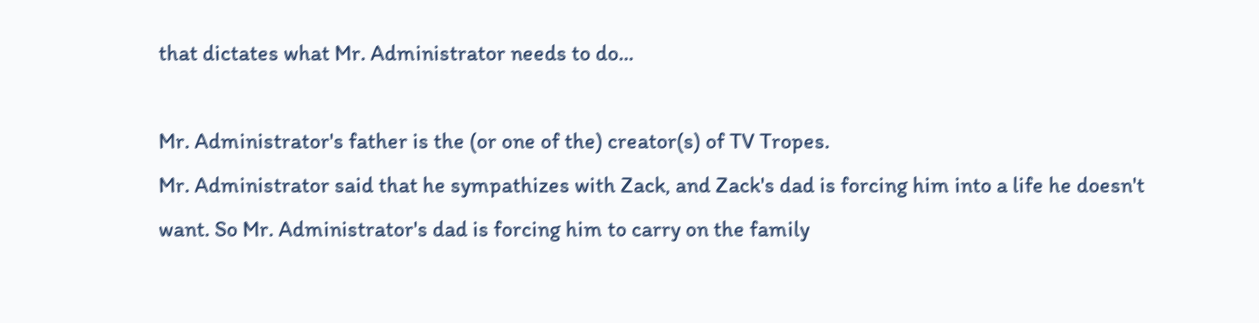that dictates what Mr. Administrator needs to do...

Mr. Administrator's father is the (or one of the) creator(s) of TV Tropes.
Mr. Administrator said that he sympathizes with Zack, and Zack's dad is forcing him into a life he doesn't want. So Mr. Administrator's dad is forcing him to carry on the family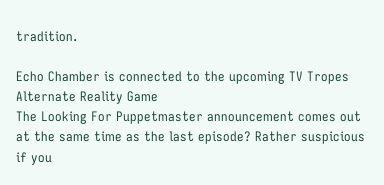tradition.

Echo Chamber is connected to the upcoming TV Tropes Alternate Reality Game
The Looking For Puppetmaster announcement comes out at the same time as the last episode? Rather suspicious if you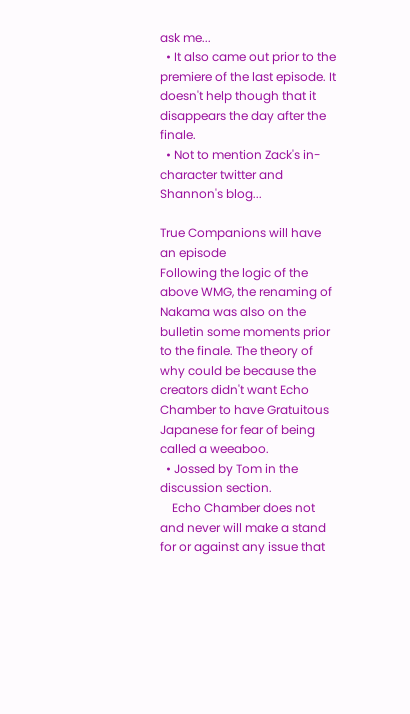ask me...
  • It also came out prior to the premiere of the last episode. It doesn't help though that it disappears the day after the finale.
  • Not to mention Zack's in-character twitter and Shannon's blog...

True Companions will have an episode
Following the logic of the above WMG, the renaming of Nakama was also on the bulletin some moments prior to the finale. The theory of why could be because the creators didn't want Echo Chamber to have Gratuitous Japanese for fear of being called a weeaboo.
  • Jossed by Tom in the discussion section.
    Echo Chamber does not and never will make a stand for or against any issue that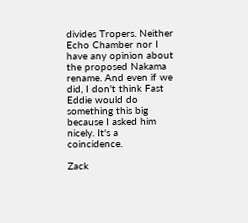divides Tropers. Neither Echo Chamber nor I have any opinion about the proposed Nakama rename. And even if we did, I don't think Fast Eddie would do something this big because I asked him nicely. It's a coincidence.

Zack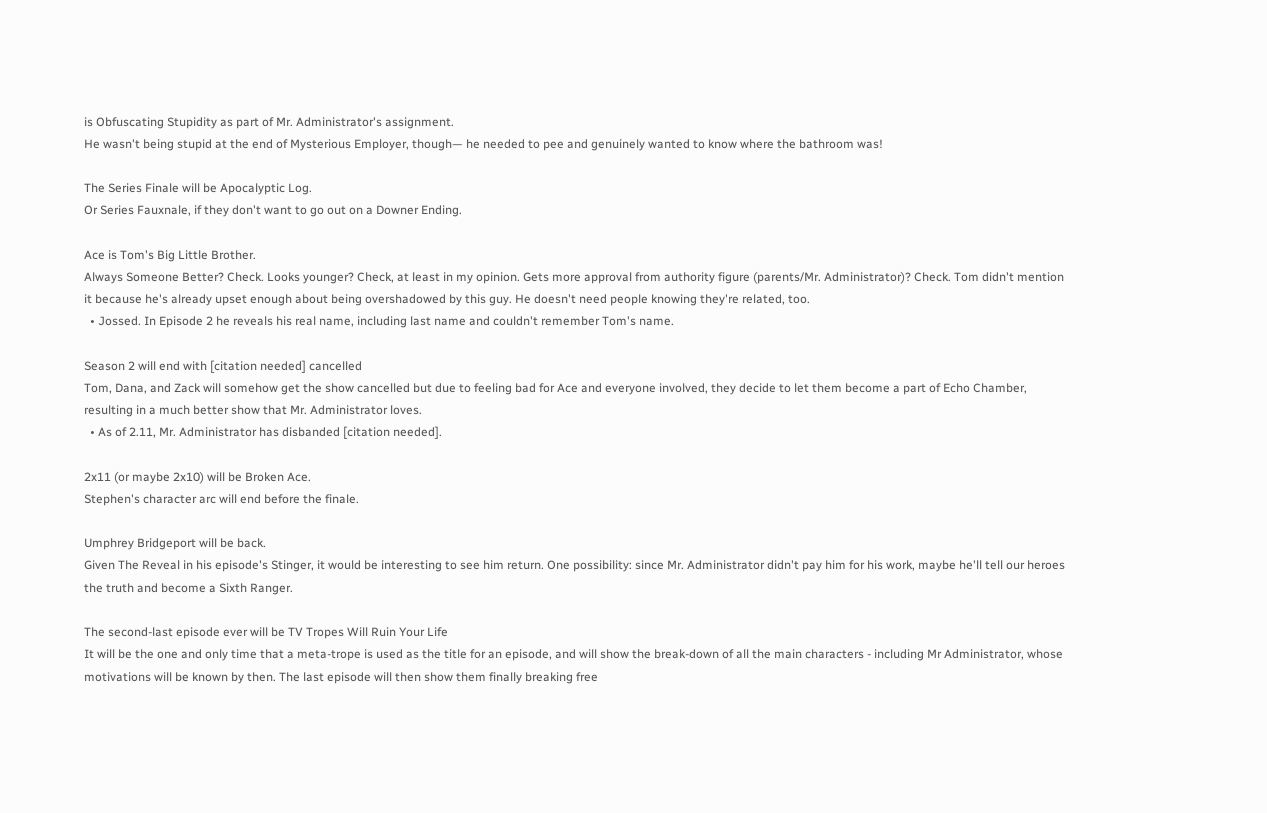is Obfuscating Stupidity as part of Mr. Administrator's assignment.
He wasn't being stupid at the end of Mysterious Employer, though— he needed to pee and genuinely wanted to know where the bathroom was!

The Series Finale will be Apocalyptic Log.
Or Series Fauxnale, if they don't want to go out on a Downer Ending.

Ace is Tom's Big Little Brother.
Always Someone Better? Check. Looks younger? Check, at least in my opinion. Gets more approval from authority figure (parents/Mr. Administrator)? Check. Tom didn't mention it because he's already upset enough about being overshadowed by this guy. He doesn't need people knowing they're related, too.
  • Jossed. In Episode 2 he reveals his real name, including last name and couldn't remember Tom's name.

Season 2 will end with [citation needed] cancelled
Tom, Dana, and Zack will somehow get the show cancelled but due to feeling bad for Ace and everyone involved, they decide to let them become a part of Echo Chamber, resulting in a much better show that Mr. Administrator loves.
  • As of 2.11, Mr. Administrator has disbanded [citation needed].

2x11 (or maybe 2x10) will be Broken Ace.
Stephen's character arc will end before the finale.

Umphrey Bridgeport will be back.
Given The Reveal in his episode's Stinger, it would be interesting to see him return. One possibility: since Mr. Administrator didn't pay him for his work, maybe he'll tell our heroes the truth and become a Sixth Ranger.

The second-last episode ever will be TV Tropes Will Ruin Your Life
It will be the one and only time that a meta-trope is used as the title for an episode, and will show the break-down of all the main characters - including Mr Administrator, whose motivations will be known by then. The last episode will then show them finally breaking free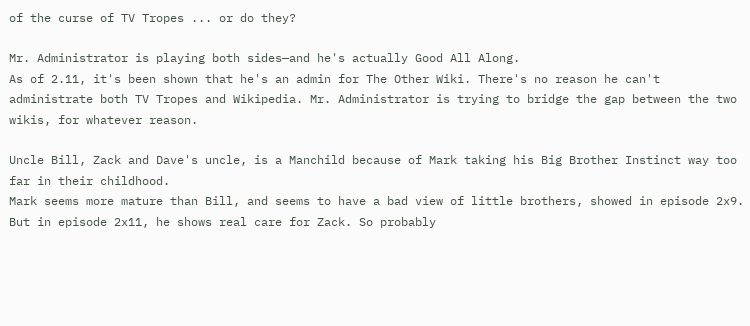of the curse of TV Tropes ... or do they?

Mr. Administrator is playing both sides—and he's actually Good All Along.
As of 2.11, it's been shown that he's an admin for The Other Wiki. There's no reason he can't administrate both TV Tropes and Wikipedia. Mr. Administrator is trying to bridge the gap between the two wikis, for whatever reason.

Uncle Bill, Zack and Dave's uncle, is a Manchild because of Mark taking his Big Brother Instinct way too far in their childhood.
Mark seems more mature than Bill, and seems to have a bad view of little brothers, showed in episode 2x9. But in episode 2x11, he shows real care for Zack. So probably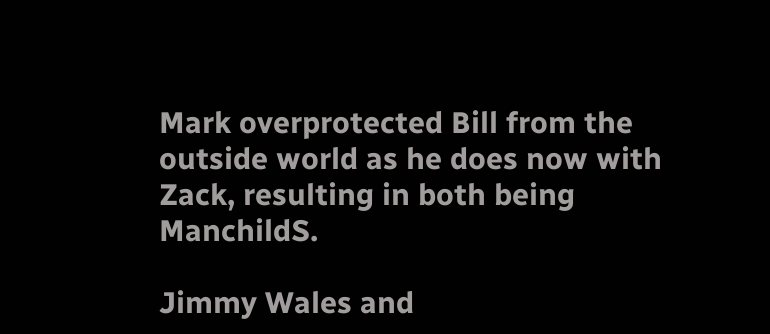Mark overprotected Bill from the outside world as he does now with Zack, resulting in both being ManchildS.

Jimmy Wales and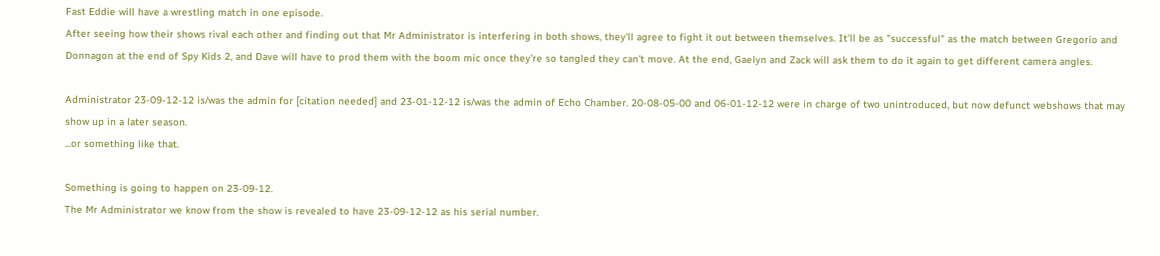Fast Eddie will have a wrestling match in one episode.
After seeing how their shows rival each other and finding out that Mr Administrator is interfering in both shows, they'll agree to fight it out between themselves. It'll be as "successful" as the match between Gregorio and Donnagon at the end of Spy Kids 2, and Dave will have to prod them with the boom mic once they're so tangled they can't move. At the end, Gaelyn and Zack will ask them to do it again to get different camera angles.

Administrator 23-09-12-12 is/was the admin for [citation needed] and 23-01-12-12 is/was the admin of Echo Chamber. 20-08-05-00 and 06-01-12-12 were in charge of two unintroduced, but now defunct webshows that may show up in a later season.
...or something like that.

Something is going to happen on 23-09-12.
The Mr Administrator we know from the show is revealed to have 23-09-12-12 as his serial number.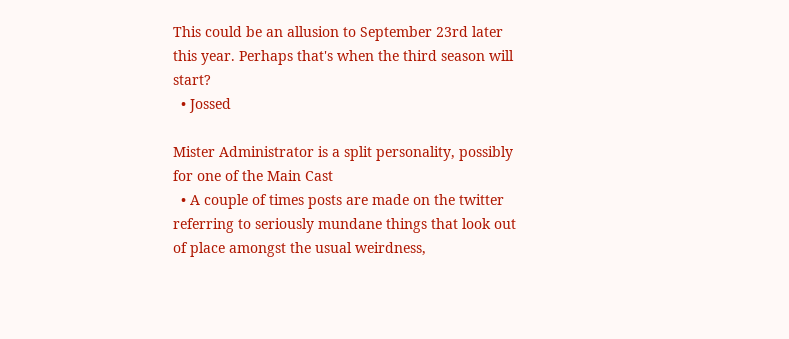This could be an allusion to September 23rd later this year. Perhaps that's when the third season will start?
  • Jossed

Mister Administrator is a split personality, possibly for one of the Main Cast
  • A couple of times posts are made on the twitter referring to seriously mundane things that look out of place amongst the usual weirdness,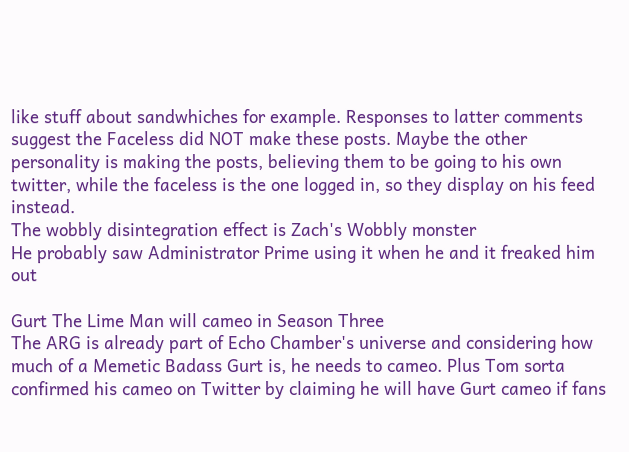like stuff about sandwhiches for example. Responses to latter comments suggest the Faceless did NOT make these posts. Maybe the other personality is making the posts, believing them to be going to his own twitter, while the faceless is the one logged in, so they display on his feed instead.
The wobbly disintegration effect is Zach's Wobbly monster
He probably saw Administrator Prime using it when he and it freaked him out

Gurt The Lime Man will cameo in Season Three
The ARG is already part of Echo Chamber's universe and considering how much of a Memetic Badass Gurt is, he needs to cameo. Plus Tom sorta confirmed his cameo on Twitter by claiming he will have Gurt cameo if fans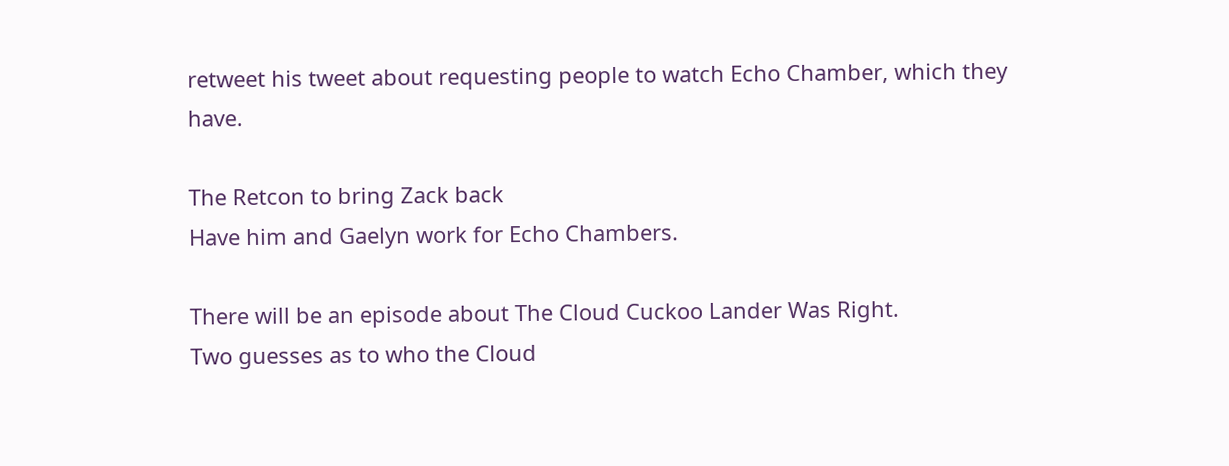retweet his tweet about requesting people to watch Echo Chamber, which they have.

The Retcon to bring Zack back
Have him and Gaelyn work for Echo Chambers.

There will be an episode about The Cloud Cuckoo Lander Was Right.
Two guesses as to who the Cloud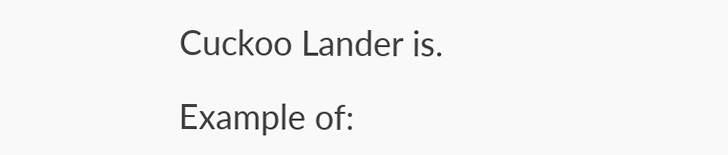Cuckoo Lander is.

Example of: